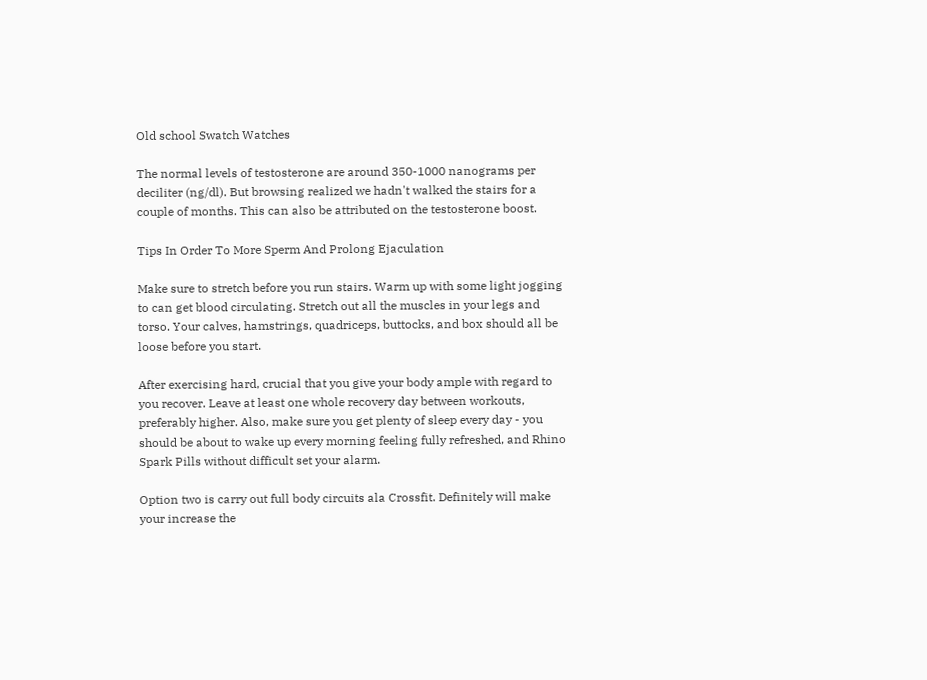Old school Swatch Watches

The normal levels of testosterone are around 350-1000 nanograms per deciliter (ng/dl). But browsing realized we hadn't walked the stairs for a couple of months. This can also be attributed on the testosterone boost.

Tips In Order To More Sperm And Prolong Ejaculation

Make sure to stretch before you run stairs. Warm up with some light jogging to can get blood circulating. Stretch out all the muscles in your legs and torso. Your calves, hamstrings, quadriceps, buttocks, and box should all be loose before you start.

After exercising hard, crucial that you give your body ample with regard to you recover. Leave at least one whole recovery day between workouts, preferably higher. Also, make sure you get plenty of sleep every day - you should be about to wake up every morning feeling fully refreshed, and Rhino Spark Pills without difficult set your alarm.

Option two is carry out full body circuits ala Crossfit. Definitely will make your increase the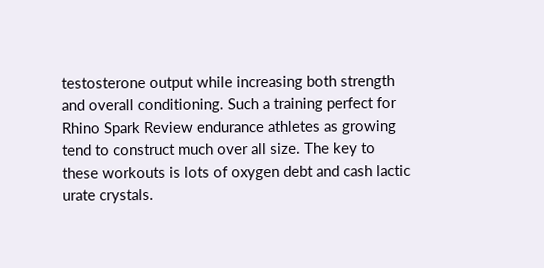testosterone output while increasing both strength and overall conditioning. Such a training perfect for Rhino Spark Review endurance athletes as growing tend to construct much over all size. The key to these workouts is lots of oxygen debt and cash lactic urate crystals.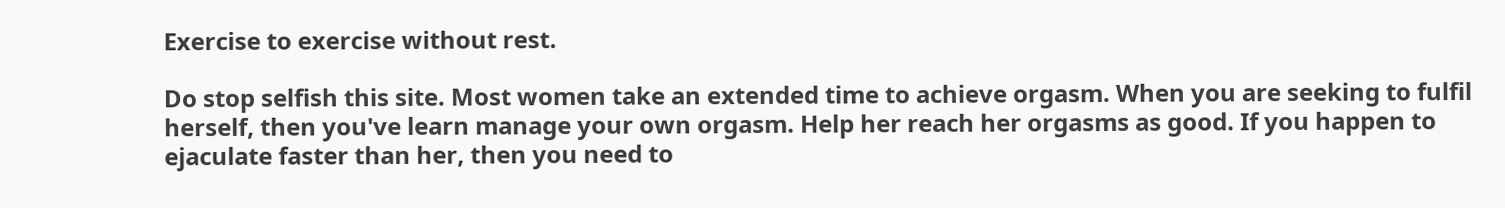Exercise to exercise without rest.

Do stop selfish this site. Most women take an extended time to achieve orgasm. When you are seeking to fulfil herself, then you've learn manage your own orgasm. Help her reach her orgasms as good. If you happen to ejaculate faster than her, then you need to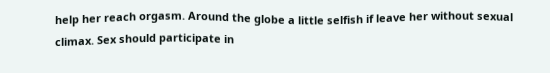help her reach orgasm. Around the globe a little selfish if leave her without sexual climax. Sex should participate in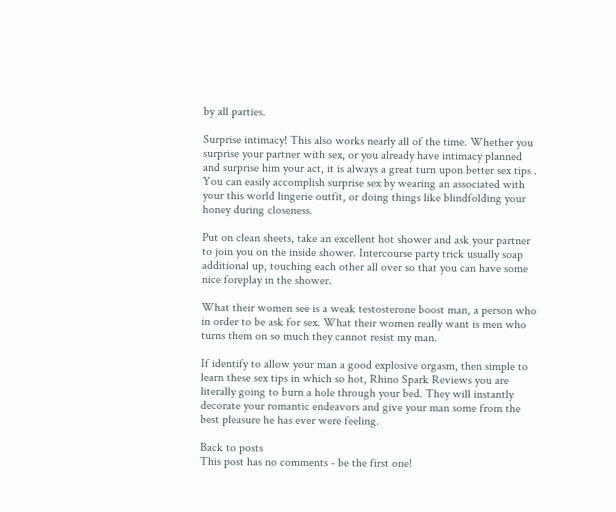by all parties.

Surprise intimacy! This also works nearly all of the time. Whether you surprise your partner with sex, or you already have intimacy planned and surprise him your act, it is always a great turn upon better sex tips . You can easily accomplish surprise sex by wearing an associated with your this world lingerie outfit, or doing things like blindfolding your honey during closeness.

Put on clean sheets, take an excellent hot shower and ask your partner to join you on the inside shower. Intercourse party trick usually soap additional up, touching each other all over so that you can have some nice foreplay in the shower.

What their women see is a weak testosterone boost man, a person who in order to be ask for sex. What their women really want is men who turns them on so much they cannot resist my man.

If identify to allow your man a good explosive orgasm, then simple to learn these sex tips in which so hot, Rhino Spark Reviews you are literally going to burn a hole through your bed. They will instantly decorate your romantic endeavors and give your man some from the best pleasure he has ever were feeling.

Back to posts
This post has no comments - be the first one!